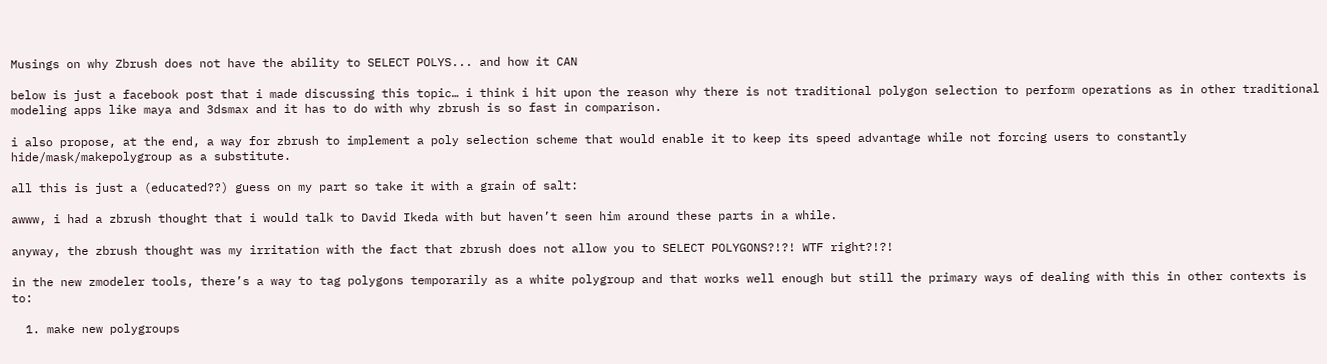Musings on why Zbrush does not have the ability to SELECT POLYS... and how it CAN

below is just a facebook post that i made discussing this topic… i think i hit upon the reason why there is not traditional polygon selection to perform operations as in other traditional modeling apps like maya and 3dsmax and it has to do with why zbrush is so fast in comparison.

i also propose, at the end, a way for zbrush to implement a poly selection scheme that would enable it to keep its speed advantage while not forcing users to constantly hide/mask/makepolygroup as a substitute.

all this is just a (educated??) guess on my part so take it with a grain of salt:

awww, i had a zbrush thought that i would talk to David Ikeda with but haven’t seen him around these parts in a while.

anyway, the zbrush thought was my irritation with the fact that zbrush does not allow you to SELECT POLYGONS?!?! WTF right?!?!

in the new zmodeler tools, there’s a way to tag polygons temporarily as a white polygroup and that works well enough but still the primary ways of dealing with this in other contexts is to:

  1. make new polygroups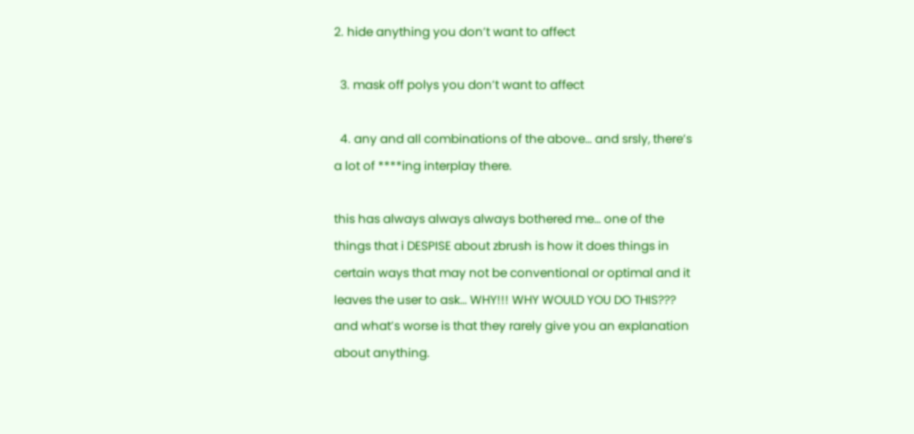2. hide anything you don’t want to affect

  3. mask off polys you don’t want to affect

  4. any and all combinations of the above… and srsly, there’s a lot of ****ing interplay there.

this has always always always bothered me… one of the things that i DESPISE about zbrush is how it does things in certain ways that may not be conventional or optimal and it leaves the user to ask… WHY!!! WHY WOULD YOU DO THIS??? and what’s worse is that they rarely give you an explanation about anything.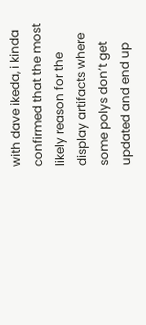with dave ikeda, i kinda confirmed that the most likely reason for the display artifacts where some polys don’t get updated and end up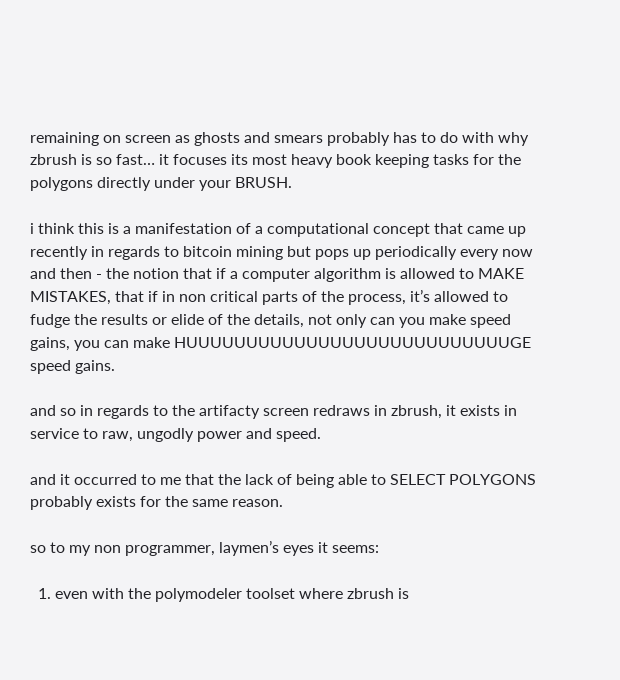remaining on screen as ghosts and smears probably has to do with why zbrush is so fast… it focuses its most heavy book keeping tasks for the polygons directly under your BRUSH.

i think this is a manifestation of a computational concept that came up recently in regards to bitcoin mining but pops up periodically every now and then - the notion that if a computer algorithm is allowed to MAKE MISTAKES, that if in non critical parts of the process, it’s allowed to fudge the results or elide of the details, not only can you make speed gains, you can make HUUUUUUUUUUUUUUUUUUUUUUUUUUUGE speed gains.

and so in regards to the artifacty screen redraws in zbrush, it exists in service to raw, ungodly power and speed.

and it occurred to me that the lack of being able to SELECT POLYGONS probably exists for the same reason.

so to my non programmer, laymen’s eyes it seems:

  1. even with the polymodeler toolset where zbrush is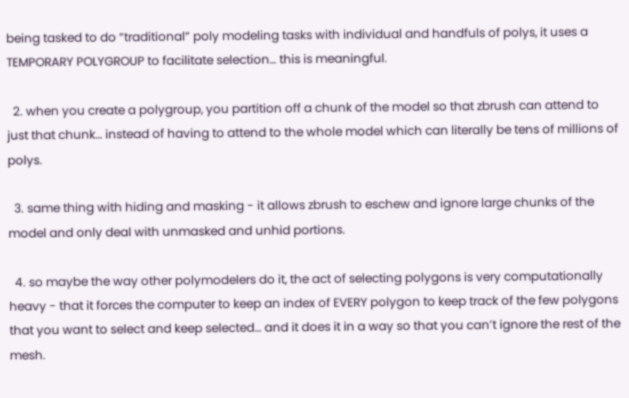being tasked to do “traditional” poly modeling tasks with individual and handfuls of polys, it uses a TEMPORARY POLYGROUP to facilitate selection… this is meaningful.

  2. when you create a polygroup, you partition off a chunk of the model so that zbrush can attend to just that chunk… instead of having to attend to the whole model which can literally be tens of millions of polys.

  3. same thing with hiding and masking - it allows zbrush to eschew and ignore large chunks of the model and only deal with unmasked and unhid portions.

  4. so maybe the way other polymodelers do it, the act of selecting polygons is very computationally heavy - that it forces the computer to keep an index of EVERY polygon to keep track of the few polygons that you want to select and keep selected… and it does it in a way so that you can’t ignore the rest of the mesh.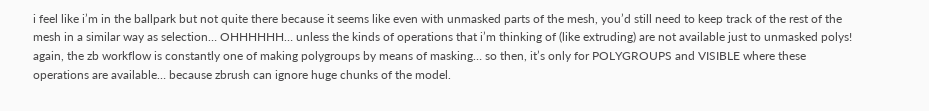i feel like i’m in the ballpark but not quite there because it seems like even with unmasked parts of the mesh, you’d still need to keep track of the rest of the mesh in a similar way as selection… OHHHHHH… unless the kinds of operations that i’m thinking of (like extruding) are not available just to unmasked polys! again, the zb workflow is constantly one of making polygroups by means of masking… so then, it’s only for POLYGROUPS and VISIBLE where these operations are available… because zbrush can ignore huge chunks of the model.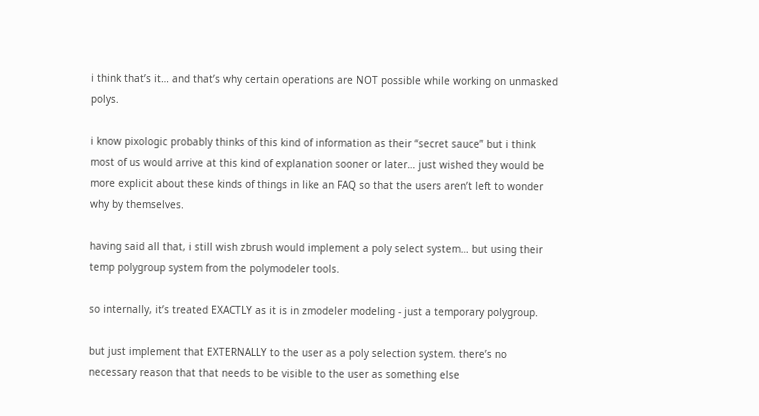i think that’s it… and that’s why certain operations are NOT possible while working on unmasked polys.

i know pixologic probably thinks of this kind of information as their “secret sauce” but i think most of us would arrive at this kind of explanation sooner or later… just wished they would be more explicit about these kinds of things in like an FAQ so that the users aren’t left to wonder why by themselves.

having said all that, i still wish zbrush would implement a poly select system… but using their temp polygroup system from the polymodeler tools.

so internally, it’s treated EXACTLY as it is in zmodeler modeling - just a temporary polygroup.

but just implement that EXTERNALLY to the user as a poly selection system. there’s no necessary reason that that needs to be visible to the user as something else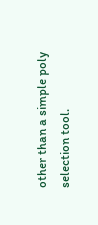other than a simple poly selection tool.